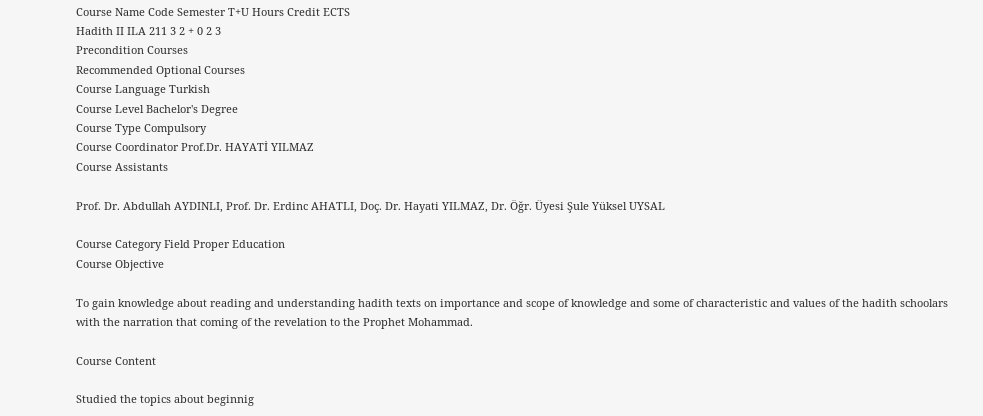Course Name Code Semester T+U Hours Credit ECTS
Hadith II ILA 211 3 2 + 0 2 3
Precondition Courses
Recommended Optional Courses
Course Language Turkish
Course Level Bachelor's Degree
Course Type Compulsory
Course Coordinator Prof.Dr. HAYATİ YILMAZ
Course Assistants

Prof. Dr. Abdullah AYDINLI, Prof. Dr. Erdinc AHATLI, Doç. Dr. Hayati YILMAZ, Dr. Öğr. Üyesi Şule Yüksel UYSAL

Course Category Field Proper Education
Course Objective

To gain knowledge about reading and understanding hadith texts on importance and scope of knowledge and some of characteristic and values of the hadith schoolars with the narration that coming of the revelation to the Prophet Mohammad.

Course Content

Studied the topics about beginnig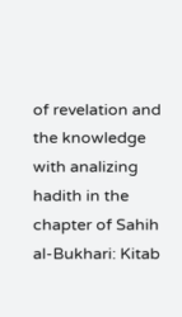of revelation and the knowledge with analizing hadith in the chapter of Sahih al-Bukhari: Kitab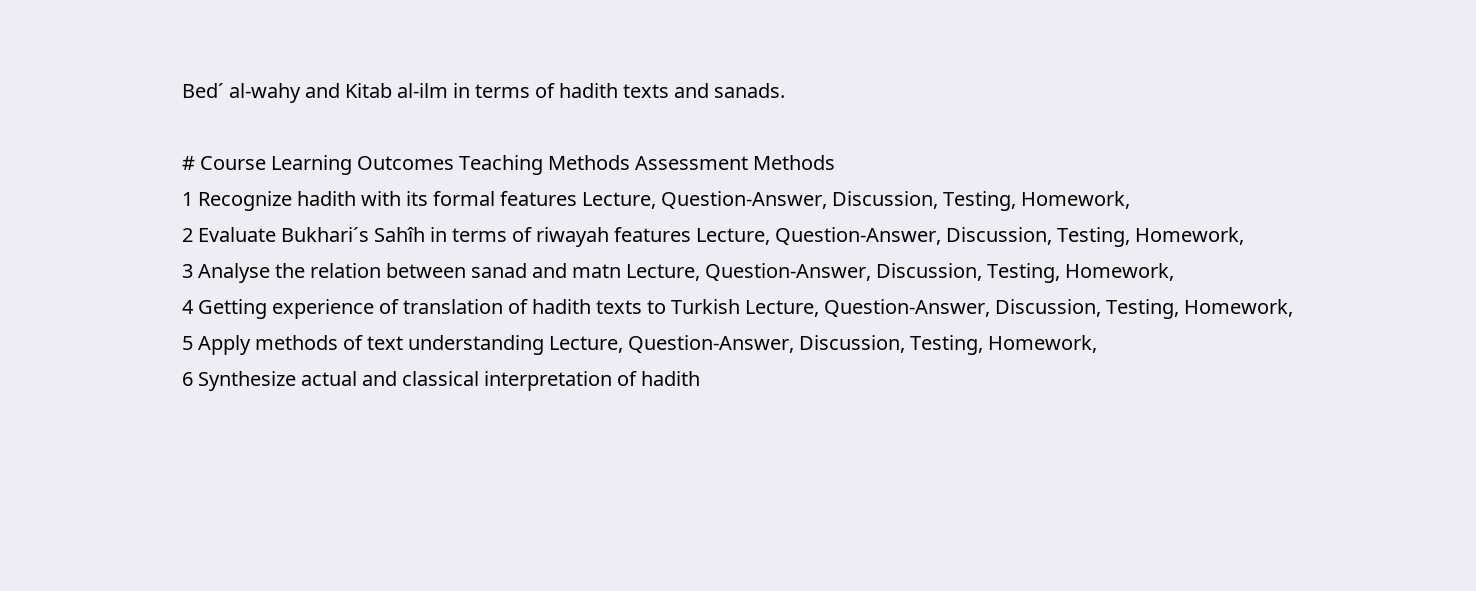Bed´ al-wahy and Kitab al-ilm in terms of hadith texts and sanads.

# Course Learning Outcomes Teaching Methods Assessment Methods
1 Recognize hadith with its formal features Lecture, Question-Answer, Discussion, Testing, Homework,
2 Evaluate Bukhari´s Sahîh in terms of riwayah features Lecture, Question-Answer, Discussion, Testing, Homework,
3 Analyse the relation between sanad and matn Lecture, Question-Answer, Discussion, Testing, Homework,
4 Getting experience of translation of hadith texts to Turkish Lecture, Question-Answer, Discussion, Testing, Homework,
5 Apply methods of text understanding Lecture, Question-Answer, Discussion, Testing, Homework,
6 Synthesize actual and classical interpretation of hadith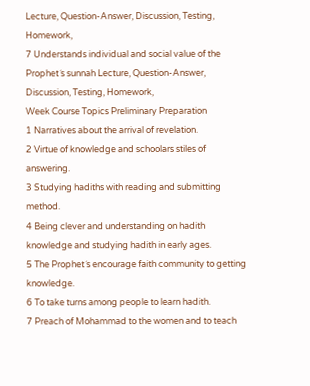Lecture, Question-Answer, Discussion, Testing, Homework,
7 Understands individual and social value of the Prophet´s sunnah Lecture, Question-Answer, Discussion, Testing, Homework,
Week Course Topics Preliminary Preparation
1 Narratives about the arrival of revelation.
2 Virtue of knowledge and schoolars stiles of answering.
3 Studying hadiths with reading and submitting method.
4 Being clever and understanding on hadith knowledge and studying hadith in early ages.
5 The Prophet´s encourage faith community to getting knowledge.
6 To take turns among people to learn hadith.
7 Preach of Mohammad to the women and to teach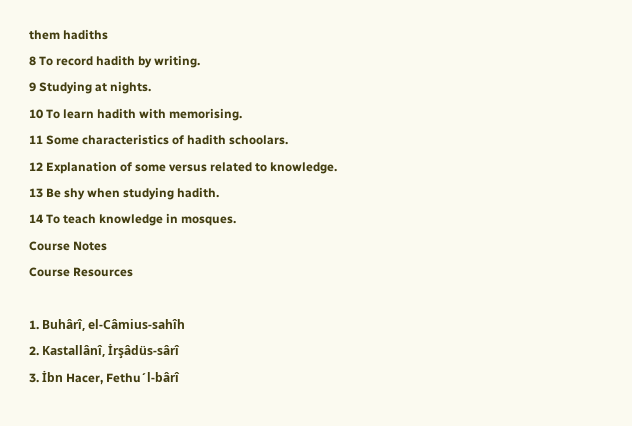them hadiths
8 To record hadith by writing.
9 Studying at nights.
10 To learn hadith with memorising.
11 Some characteristics of hadith schoolars.
12 Explanation of some versus related to knowledge.
13 Be shy when studying hadith.
14 To teach knowledge in mosques.
Course Notes
Course Resources

1. Buhârî, el-Câmius-sahîh
2. Kastallânî, İrşâdüs-sârî
3. İbn Hacer, Fethu´l-bârî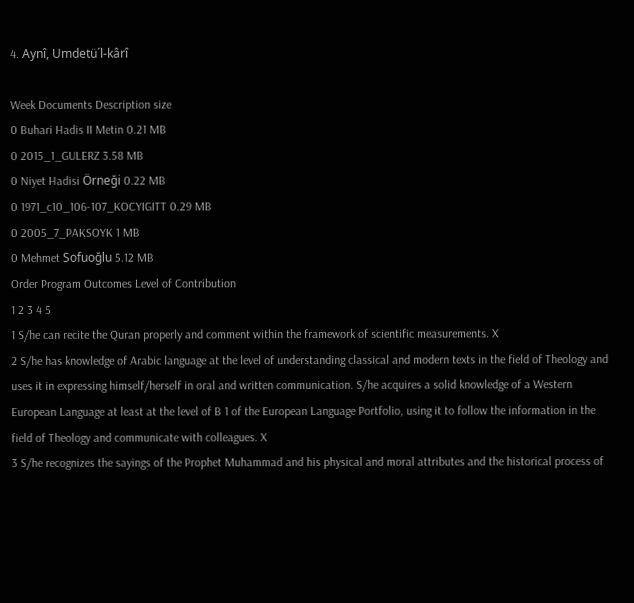4. Aynî, Umdetü´l-kârî

Week Documents Description size
0 Buhari Hadis II Metin 0.21 MB
0 2015_1_GULERZ 3.58 MB
0 Niyet Hadisi Örneği 0.22 MB
0 1971_c10_106-107_KOCYIGITT 0.29 MB
0 2005_7_PAKSOYK 1 MB
0 Mehmet Sofuoğlu 5.12 MB
Order Program Outcomes Level of Contribution
1 2 3 4 5
1 S/he can recite the Quran properly and comment within the framework of scientific measurements. X
2 S/he has knowledge of Arabic language at the level of understanding classical and modern texts in the field of Theology and uses it in expressing himself/herself in oral and written communication. S/he acquires a solid knowledge of a Western European Language at least at the level of B 1 of the European Language Portfolio, using it to follow the information in the field of Theology and communicate with colleagues. X
3 S/he recognizes the sayings of the Prophet Muhammad and his physical and moral attributes and the historical process of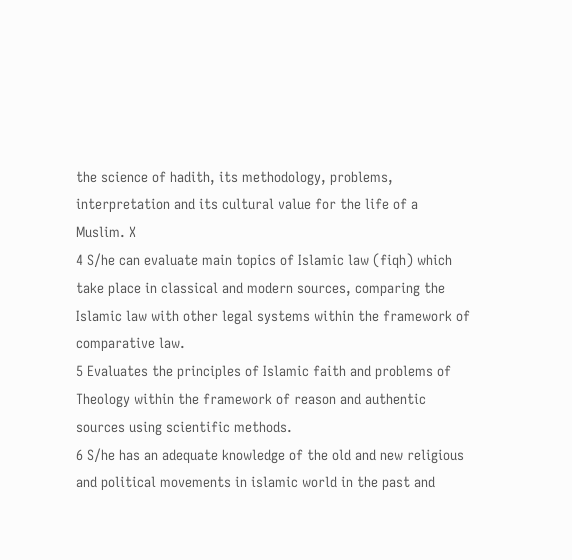the science of hadith, its methodology, problems, interpretation and its cultural value for the life of a Muslim. X
4 S/he can evaluate main topics of Islamic law (fiqh) which take place in classical and modern sources, comparing the Islamic law with other legal systems within the framework of comparative law.
5 Evaluates the principles of Islamic faith and problems of Theology within the framework of reason and authentic sources using scientific methods.
6 S/he has an adequate knowledge of the old and new religious and political movements in islamic world in the past and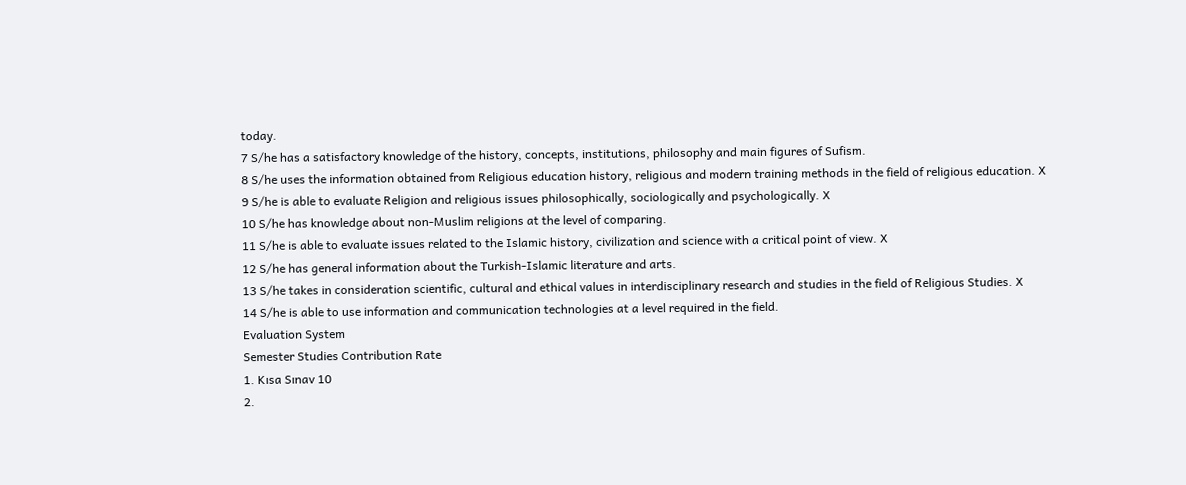today.
7 S/he has a satisfactory knowledge of the history, concepts, institutions, philosophy and main figures of Sufism.
8 S/he uses the information obtained from Religious education history, religious and modern training methods in the field of religious education. X
9 S/he is able to evaluate Religion and religious issues philosophically, sociologically and psychologically. X
10 S/he has knowledge about non-Muslim religions at the level of comparing.
11 S/he is able to evaluate issues related to the Islamic history, civilization and science with a critical point of view. X
12 S/he has general information about the Turkish-Islamic literature and arts.
13 S/he takes in consideration scientific, cultural and ethical values in interdisciplinary research and studies in the field of Religious Studies. X
14 S/he is able to use information and communication technologies at a level required in the field.
Evaluation System
Semester Studies Contribution Rate
1. Kısa Sınav 10
2.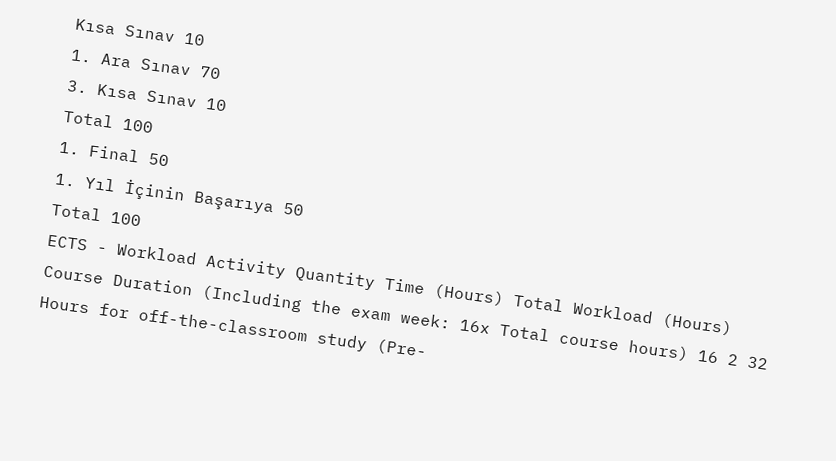Kısa Sınav 10
1. Ara Sınav 70
3. Kısa Sınav 10
Total 100
1. Final 50
1. Yıl İçinin Başarıya 50
Total 100
ECTS - Workload Activity Quantity Time (Hours) Total Workload (Hours)
Course Duration (Including the exam week: 16x Total course hours) 16 2 32
Hours for off-the-classroom study (Pre-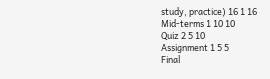study, practice) 16 1 16
Mid-terms 1 10 10
Quiz 2 5 10
Assignment 1 5 5
Final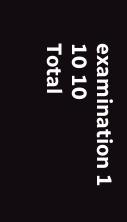examination 1 10 10
Total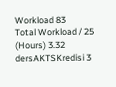Workload 83
Total Workload / 25 (Hours) 3.32
dersAKTSKredisi 3